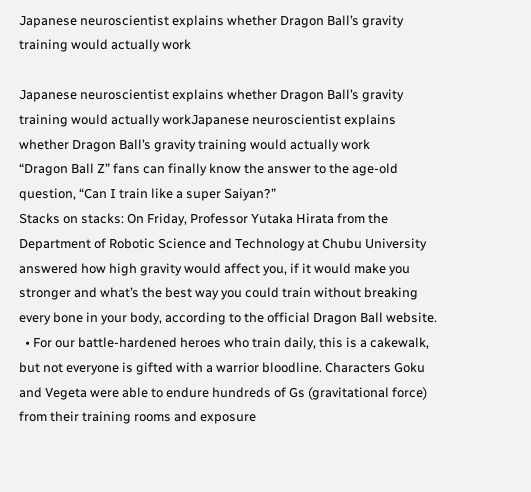Japanese neuroscientist explains whether Dragon Ball’s gravity training would actually work

Japanese neuroscientist explains whether Dragon Ball’s gravity training would actually workJapanese neuroscientist explains whether Dragon Ball’s gravity training would actually work
“Dragon Ball Z” fans can finally know the answer to the age-old question, “Can I train like a super Saiyan?”
Stacks on stacks: On Friday, Professor Yutaka Hirata from the Department of Robotic Science and Technology at Chubu University answered how high gravity would affect you, if it would make you stronger and what’s the best way you could train without breaking every bone in your body, according to the official Dragon Ball website.
  • For our battle-hardened heroes who train daily, this is a cakewalk, but not everyone is gifted with a warrior bloodline. Characters Goku and Vegeta were able to endure hundreds of Gs (gravitational force) from their training rooms and exposure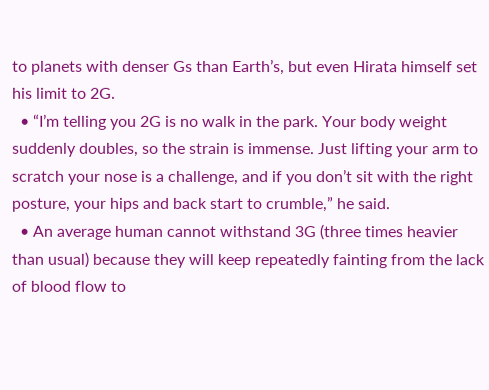to planets with denser Gs than Earth’s, but even Hirata himself set his limit to 2G.
  • “I’m telling you 2G is no walk in the park. Your body weight suddenly doubles, so the strain is immense. Just lifting your arm to scratch your nose is a challenge, and if you don’t sit with the right posture, your hips and back start to crumble,” he said.
  • An average human cannot withstand 3G (three times heavier than usual) because they will keep repeatedly fainting from the lack of blood flow to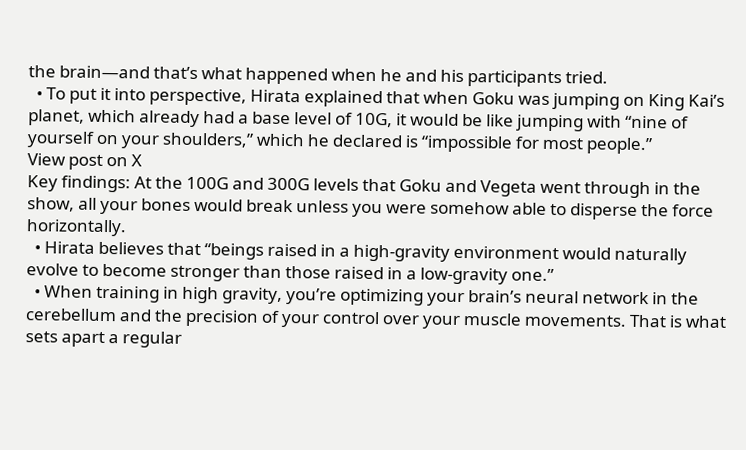the brain—and that’s what happened when he and his participants tried.
  • To put it into perspective, Hirata explained that when Goku was jumping on King Kai’s planet, which already had a base level of 10G, it would be like jumping with “nine of yourself on your shoulders,” which he declared is “impossible for most people.”
View post on X
Key findings: At the 100G and 300G levels that Goku and Vegeta went through in the show, all your bones would break unless you were somehow able to disperse the force horizontally.
  • Hirata believes that “beings raised in a high-gravity environment would naturally evolve to become stronger than those raised in a low-gravity one.”
  • When training in high gravity, you’re optimizing your brain’s neural network in the cerebellum and the precision of your control over your muscle movements. That is what sets apart a regular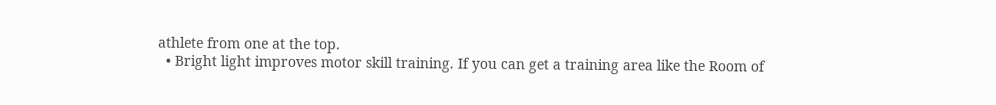athlete from one at the top.
  • Bright light improves motor skill training. If you can get a training area like the Room of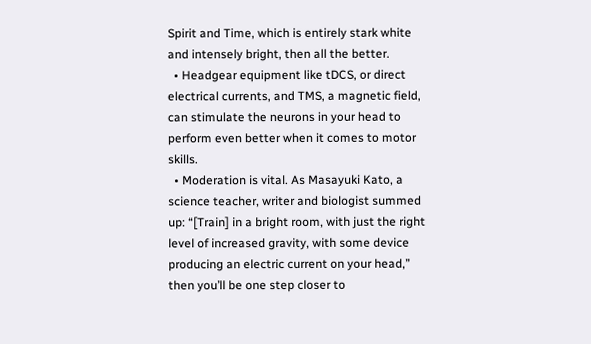Spirit and Time, which is entirely stark white and intensely bright, then all the better.
  • Headgear equipment like tDCS, or direct electrical currents, and TMS, a magnetic field, can stimulate the neurons in your head to perform even better when it comes to motor skills.
  • Moderation is vital. As Masayuki Kato, a science teacher, writer and biologist summed up: “[Train] in a bright room, with just the right level of increased gravity, with some device producing an electric current on your head,” then you’ll be one step closer to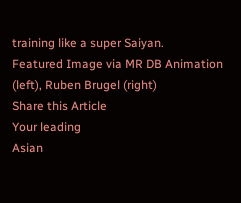training like a super Saiyan.
Featured Image via MR DB Animation (left), Ruben Brugel (right)
Share this Article
Your leading
Asian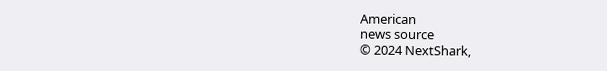American
news source
© 2024 NextShark,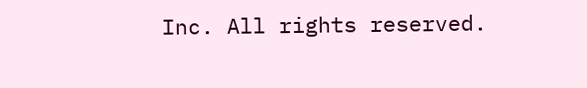Inc. All rights reserved.